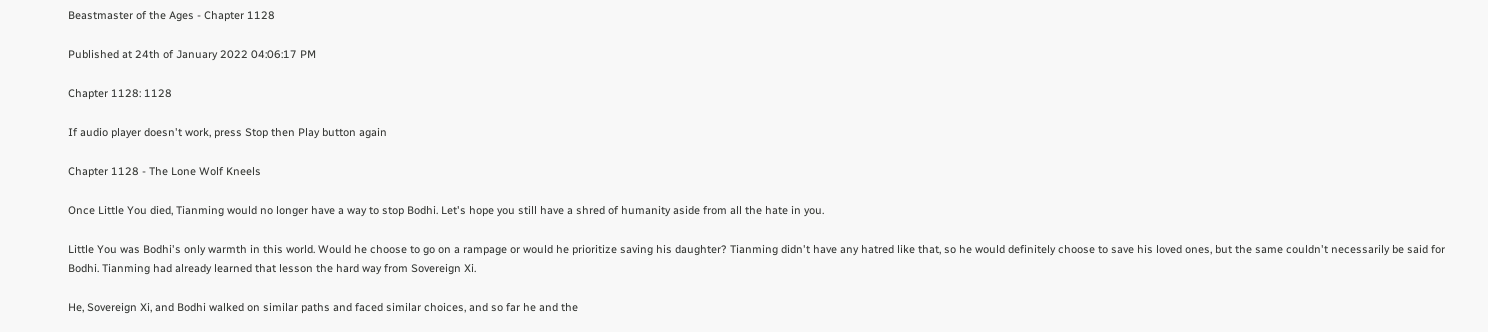Beastmaster of the Ages - Chapter 1128

Published at 24th of January 2022 04:06:17 PM

Chapter 1128: 1128

If audio player doesn't work, press Stop then Play button again

Chapter 1128 - The Lone Wolf Kneels

Once Little You died, Tianming would no longer have a way to stop Bodhi. Let's hope you still have a shred of humanity aside from all the hate in you.

Little You was Bodhi's only warmth in this world. Would he choose to go on a rampage or would he prioritize saving his daughter? Tianming didn't have any hatred like that, so he would definitely choose to save his loved ones, but the same couldn't necessarily be said for Bodhi. Tianming had already learned that lesson the hard way from Sovereign Xi.

He, Sovereign Xi, and Bodhi walked on similar paths and faced similar choices, and so far he and the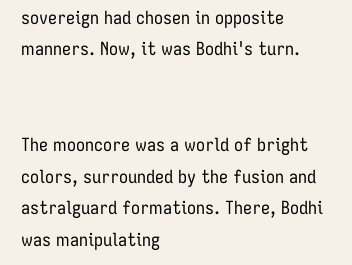sovereign had chosen in opposite manners. Now, it was Bodhi's turn.


The mooncore was a world of bright colors, surrounded by the fusion and astralguard formations. There, Bodhi was manipulating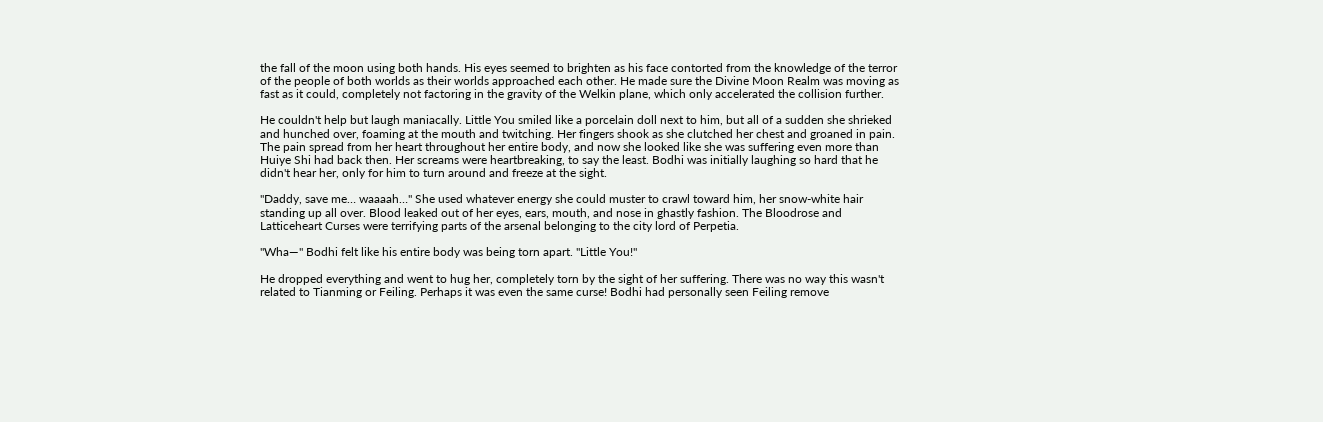the fall of the moon using both hands. His eyes seemed to brighten as his face contorted from the knowledge of the terror of the people of both worlds as their worlds approached each other. He made sure the Divine Moon Realm was moving as fast as it could, completely not factoring in the gravity of the Welkin plane, which only accelerated the collision further.

He couldn't help but laugh maniacally. Little You smiled like a porcelain doll next to him, but all of a sudden she shrieked and hunched over, foaming at the mouth and twitching. Her fingers shook as she clutched her chest and groaned in pain. The pain spread from her heart throughout her entire body, and now she looked like she was suffering even more than Huiye Shi had back then. Her screams were heartbreaking, to say the least. Bodhi was initially laughing so hard that he didn't hear her, only for him to turn around and freeze at the sight.

"Daddy, save me… waaaah…" She used whatever energy she could muster to crawl toward him, her snow-white hair standing up all over. Blood leaked out of her eyes, ears, mouth, and nose in ghastly fashion. The Bloodrose and Latticeheart Curses were terrifying parts of the arsenal belonging to the city lord of Perpetia.

"Wha—" Bodhi felt like his entire body was being torn apart. "Little You!"

He dropped everything and went to hug her, completely torn by the sight of her suffering. There was no way this wasn't related to Tianming or Feiling. Perhaps it was even the same curse! Bodhi had personally seen Feiling remove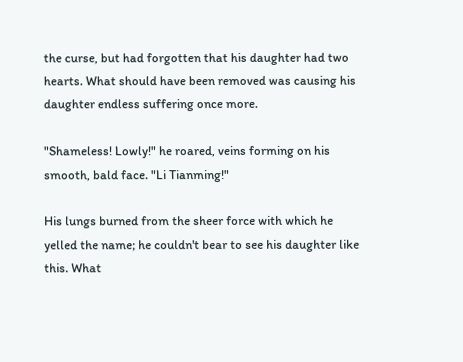the curse, but had forgotten that his daughter had two hearts. What should have been removed was causing his daughter endless suffering once more.

"Shameless! Lowly!" he roared, veins forming on his smooth, bald face. "Li Tianming!"

His lungs burned from the sheer force with which he yelled the name; he couldn't bear to see his daughter like this. What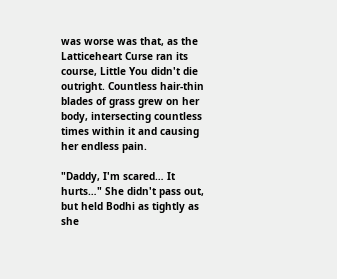was worse was that, as the Latticeheart Curse ran its course, Little You didn't die outright. Countless hair-thin blades of grass grew on her body, intersecting countless times within it and causing her endless pain.

"Daddy, I'm scared… It hurts…" She didn't pass out, but held Bodhi as tightly as she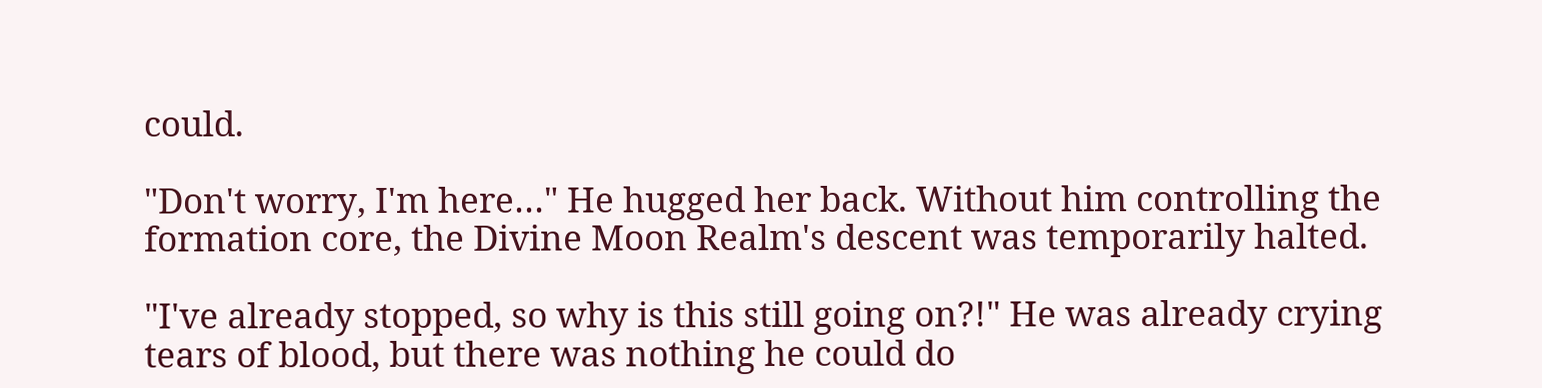could.

"Don't worry, I'm here…" He hugged her back. Without him controlling the formation core, the Divine Moon Realm's descent was temporarily halted.

"I've already stopped, so why is this still going on?!" He was already crying tears of blood, but there was nothing he could do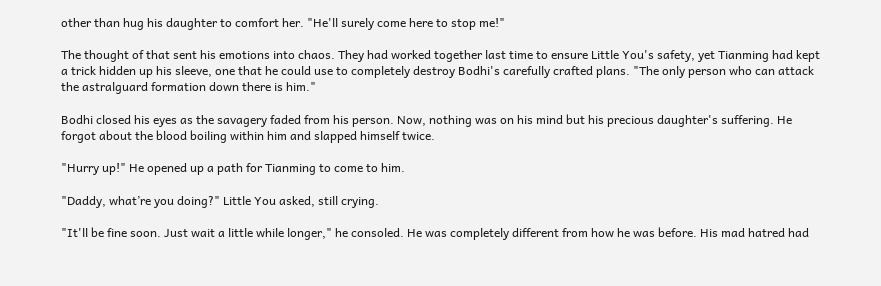other than hug his daughter to comfort her. "He'll surely come here to stop me!"

The thought of that sent his emotions into chaos. They had worked together last time to ensure Little You's safety, yet Tianming had kept a trick hidden up his sleeve, one that he could use to completely destroy Bodhi's carefully crafted plans. "The only person who can attack the astralguard formation down there is him."

Bodhi closed his eyes as the savagery faded from his person. Now, nothing was on his mind but his precious daughter's suffering. He forgot about the blood boiling within him and slapped himself twice.

"Hurry up!" He opened up a path for Tianming to come to him.

"Daddy, what’re you doing?" Little You asked, still crying.

"It'll be fine soon. Just wait a little while longer," he consoled. He was completely different from how he was before. His mad hatred had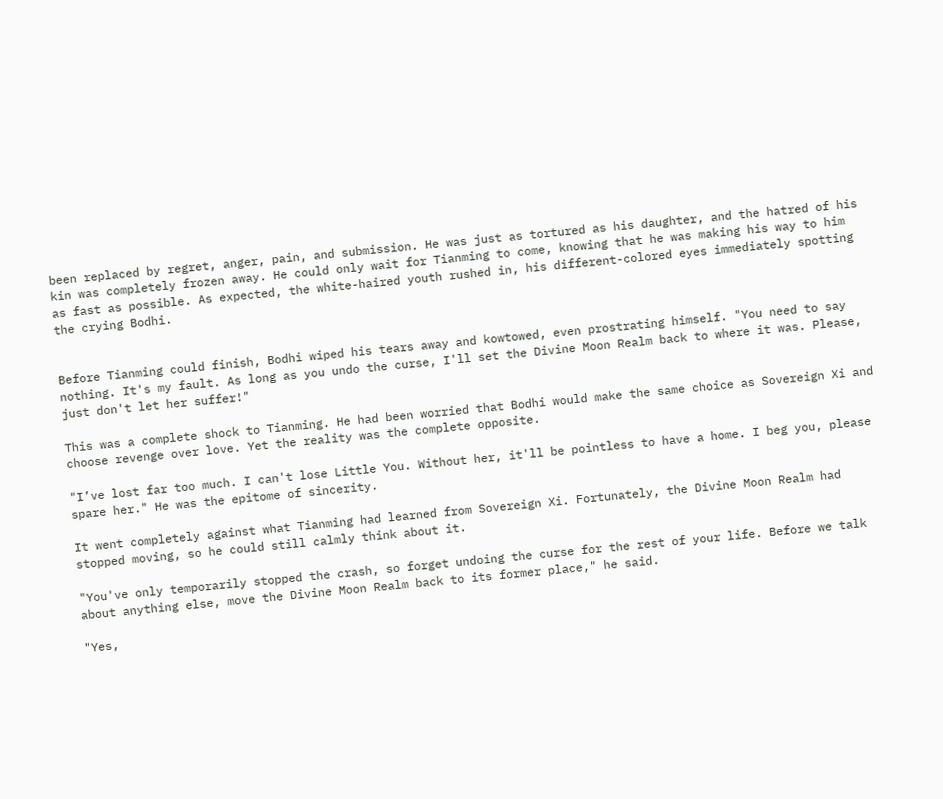been replaced by regret, anger, pain, and submission. He was just as tortured as his daughter, and the hatred of his kin was completely frozen away. He could only wait for Tianming to come, knowing that he was making his way to him as fast as possible. As expected, the white-haired youth rushed in, his different-colored eyes immediately spotting the crying Bodhi.


Before Tianming could finish, Bodhi wiped his tears away and kowtowed, even prostrating himself. "You need to say nothing. It's my fault. As long as you undo the curse, I'll set the Divine Moon Realm back to where it was. Please, just don't let her suffer!"

This was a complete shock to Tianming. He had been worried that Bodhi would make the same choice as Sovereign Xi and choose revenge over love. Yet the reality was the complete opposite.

"I’ve lost far too much. I can't lose Little You. Without her, it'll be pointless to have a home. I beg you, please spare her." He was the epitome of sincerity.

It went completely against what Tianming had learned from Sovereign Xi. Fortunately, the Divine Moon Realm had stopped moving, so he could still calmly think about it.

"You've only temporarily stopped the crash, so forget undoing the curse for the rest of your life. Before we talk about anything else, move the Divine Moon Realm back to its former place," he said.

"Yes,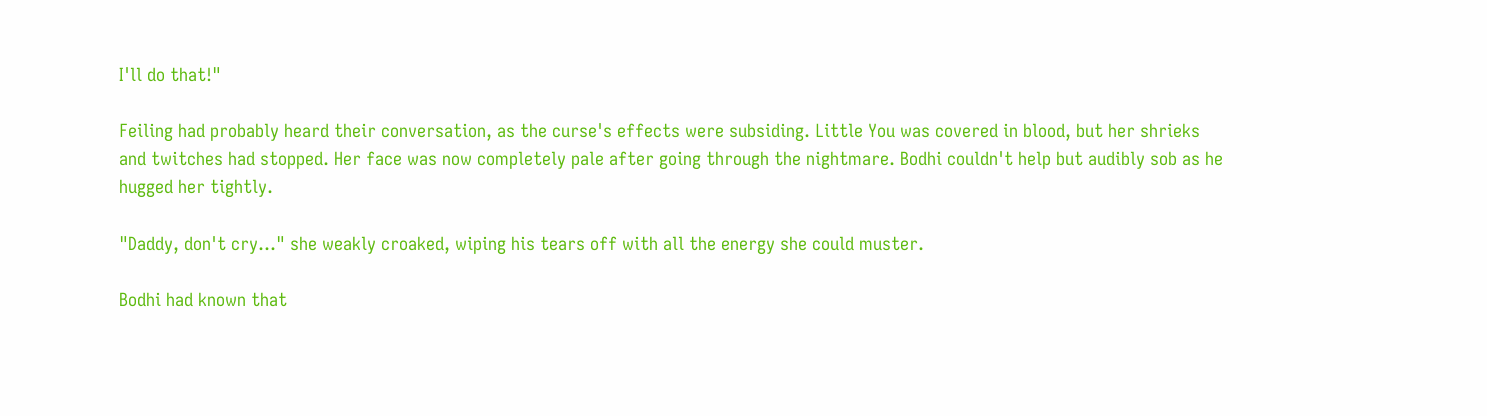I'll do that!"

Feiling had probably heard their conversation, as the curse's effects were subsiding. Little You was covered in blood, but her shrieks and twitches had stopped. Her face was now completely pale after going through the nightmare. Bodhi couldn't help but audibly sob as he hugged her tightly.

"Daddy, don't cry…" she weakly croaked, wiping his tears off with all the energy she could muster.

Bodhi had known that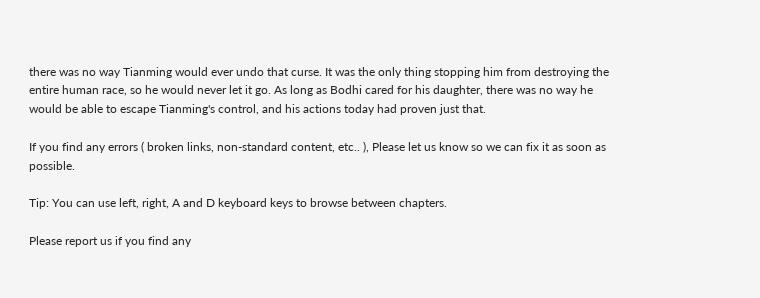there was no way Tianming would ever undo that curse. It was the only thing stopping him from destroying the entire human race, so he would never let it go. As long as Bodhi cared for his daughter, there was no way he would be able to escape Tianming's control, and his actions today had proven just that.

If you find any errors ( broken links, non-standard content, etc.. ), Please let us know so we can fix it as soon as possible.

Tip: You can use left, right, A and D keyboard keys to browse between chapters.

Please report us if you find any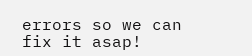errors so we can fix it asap!